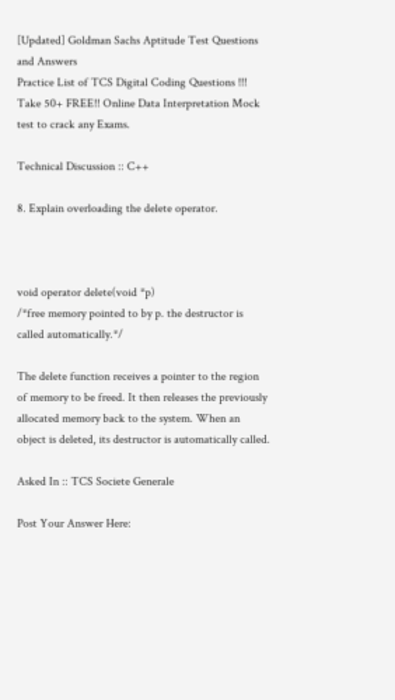[Updated] Goldman Sachs Aptitude Test Questions and Answers
Practice List of TCS Digital Coding Questions !!!
Take 50+ FREE!! Online Data Interpretation Mock test to crack any Exams.

Technical Discussion :: C++

8. Explain overloading the delete operator.



void operator delete(void *p)
/*free memory pointed to by p. the destructor is called automatically.*/

The delete function receives a pointer to the region of memory to be freed. It then releases the previously allocated memory back to the system. When an object is deleted, its destructor is automatically called.

Asked In :: TCS Societe Generale

Post Your Answer Here: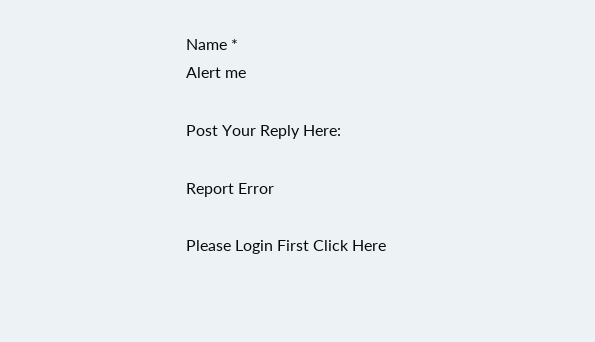Name *
Alert me

Post Your Reply Here:

Report Error

Please Login First Click Here